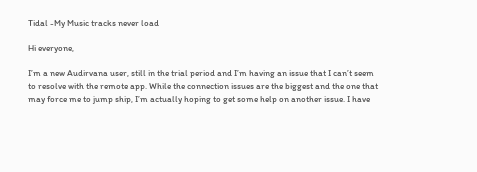Tidal -My Music tracks never load

Hi everyone,

I’m a new Audirvana user, still in the trial period and I’m having an issue that I can’t seem to resolve with the remote app. While the connection issues are the biggest and the one that may force me to jump ship, I’m actually hoping to get some help on another issue. I have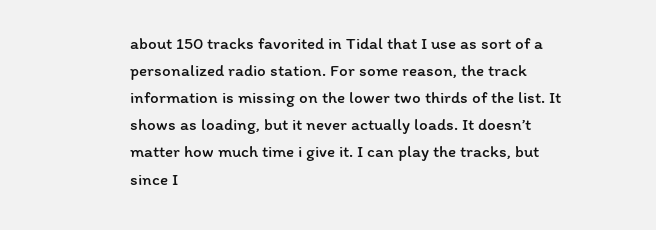about 150 tracks favorited in Tidal that I use as sort of a personalized radio station. For some reason, the track information is missing on the lower two thirds of the list. It shows as loading, but it never actually loads. It doesn’t matter how much time i give it. I can play the tracks, but since I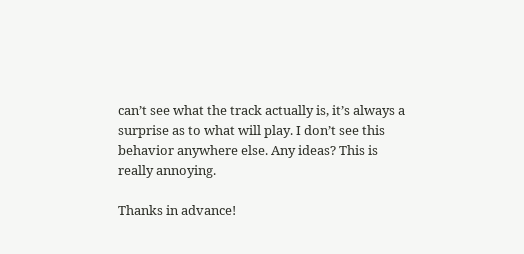can’t see what the track actually is, it’s always a surprise as to what will play. I don’t see this behavior anywhere else. Any ideas? This is really annoying.

Thanks in advance!